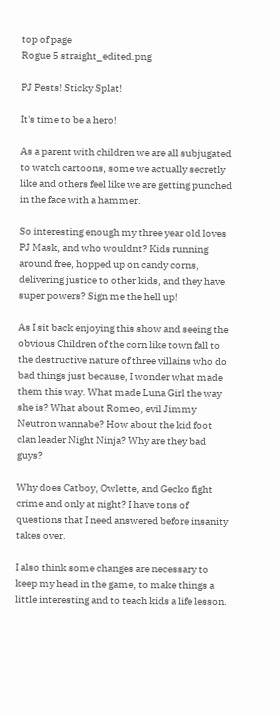top of page
Rogue 5 straight_edited.png

PJ Pests! Sticky Splat!

It's time to be a hero!

As a parent with children we are all subjugated to watch cartoons, some we actually secretly like and others feel like we are getting punched in the face with a hammer.

So interesting enough my three year old loves PJ Mask, and who wouldnt? Kids running around free, hopped up on candy corns, delivering justice to other kids, and they have super powers? Sign me the hell up!

As I sit back enjoying this show and seeing the obvious Children of the corn like town fall to the destructive nature of three villains who do bad things just because, I wonder what made them this way. What made Luna Girl the way she is? What about Romeo, evil Jimmy Neutron wannabe? How about the kid foot clan leader Night Ninja? Why are they bad guys?

Why does Catboy, Owlette, and Gecko fight crime and only at night? I have tons of questions that I need answered before insanity takes over.

I also think some changes are necessary to keep my head in the game, to make things a little interesting and to teach kids a life lesson.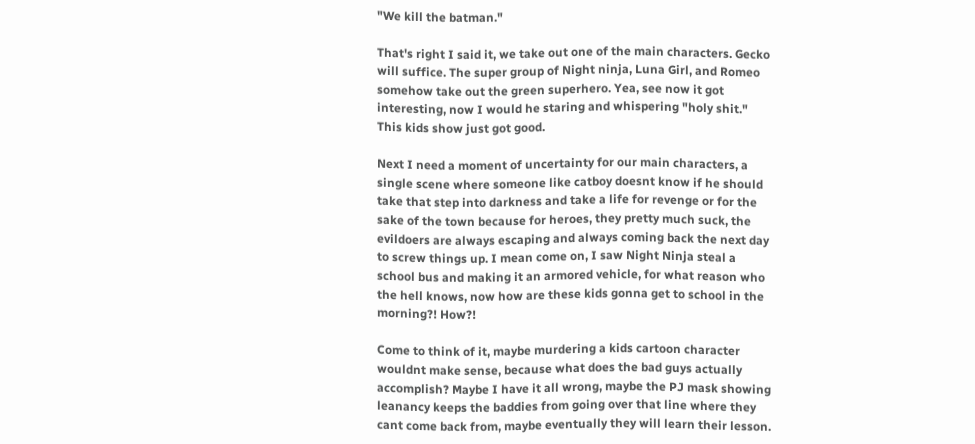"We kill the batman."

That's right I said it, we take out one of the main characters. Gecko will suffice. The super group of Night ninja, Luna Girl, and Romeo somehow take out the green superhero. Yea, see now it got interesting, now I would he staring and whispering "holy shit." This kids show just got good.

Next I need a moment of uncertainty for our main characters, a single scene where someone like catboy doesnt know if he should take that step into darkness and take a life for revenge or for the sake of the town because for heroes, they pretty much suck, the evildoers are always escaping and always coming back the next day to screw things up. I mean come on, I saw Night Ninja steal a school bus and making it an armored vehicle, for what reason who the hell knows, now how are these kids gonna get to school in the morning?! How?!

Come to think of it, maybe murdering a kids cartoon character wouldnt make sense, because what does the bad guys actually accomplish? Maybe I have it all wrong, maybe the PJ mask showing leanancy keeps the baddies from going over that line where they cant come back from, maybe eventually they will learn their lesson.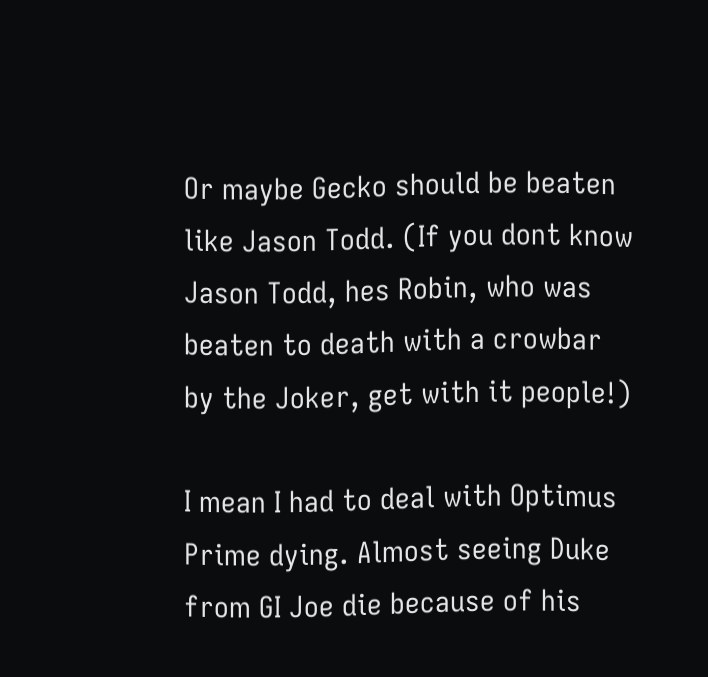Or maybe Gecko should be beaten like Jason Todd. (If you dont know Jason Todd, hes Robin, who was beaten to death with a crowbar by the Joker, get with it people!)

I mean I had to deal with Optimus Prime dying. Almost seeing Duke from GI Joe die because of his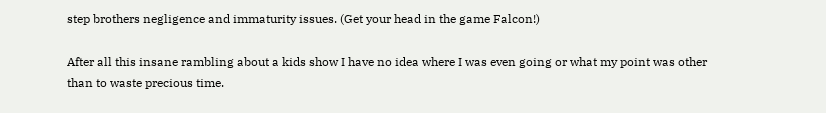step brothers negligence and immaturity issues. (Get your head in the game Falcon!)

After all this insane rambling about a kids show I have no idea where I was even going or what my point was other than to waste precious time.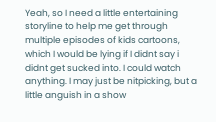Yeah, so I need a little entertaining storyline to help me get through multiple episodes of kids cartoons, which I would be lying if I didnt say i didnt get sucked into. I could watch anything. I may just be nitpicking, but a little anguish in a show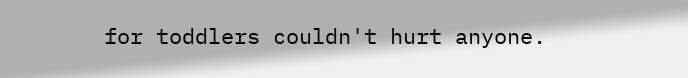for toddlers couldn't hurt anyone.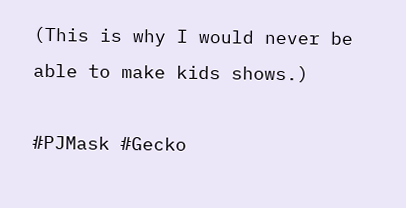(This is why I would never be able to make kids shows.)

#PJMask #Gecko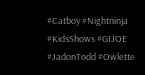#Catboy #Nightninja #KidsShows #GIJOE #JadonTodd #Owlette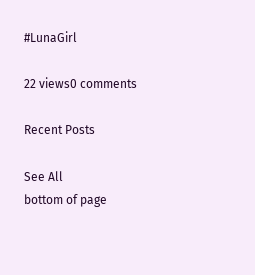#LunaGirl

22 views0 comments

Recent Posts

See All
bottom of page